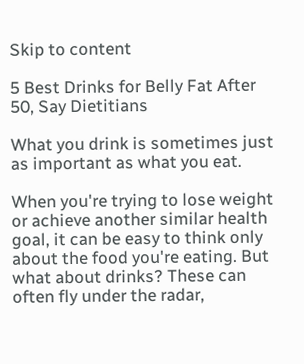Skip to content

5 Best Drinks for Belly Fat After 50, Say Dietitians

What you drink is sometimes just as important as what you eat.

When you're trying to lose weight or achieve another similar health goal, it can be easy to think only about the food you're eating. But what about drinks? These can often fly under the radar,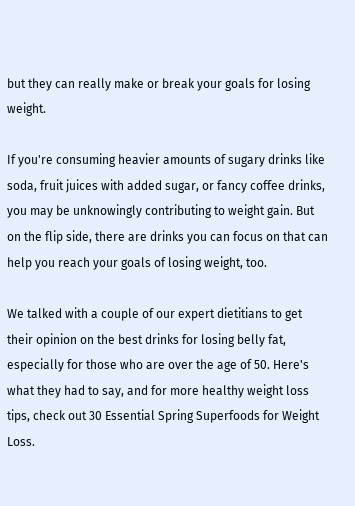but they can really make or break your goals for losing weight.

If you're consuming heavier amounts of sugary drinks like soda, fruit juices with added sugar, or fancy coffee drinks, you may be unknowingly contributing to weight gain. But on the flip side, there are drinks you can focus on that can help you reach your goals of losing weight, too.

We talked with a couple of our expert dietitians to get their opinion on the best drinks for losing belly fat, especially for those who are over the age of 50. Here's what they had to say, and for more healthy weight loss tips, check out 30 Essential Spring Superfoods for Weight Loss.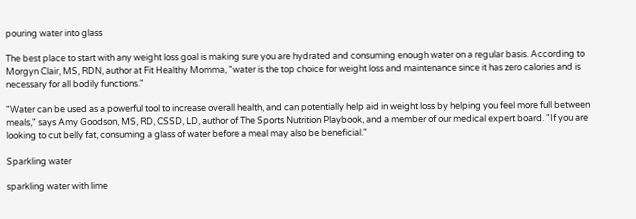pouring water into glass

The best place to start with any weight loss goal is making sure you are hydrated and consuming enough water on a regular basis. According to Morgyn Clair, MS, RDN, author at Fit Healthy Momma, "water is the top choice for weight loss and maintenance since it has zero calories and is necessary for all bodily functions."

"Water can be used as a powerful tool to increase overall health, and can potentially help aid in weight loss by helping you feel more full between meals," says Amy Goodson, MS, RD, CSSD, LD, author of The Sports Nutrition Playbook, and a member of our medical expert board. "If you are looking to cut belly fat, consuming a glass of water before a meal may also be beneficial."

Sparkling water

sparkling water with lime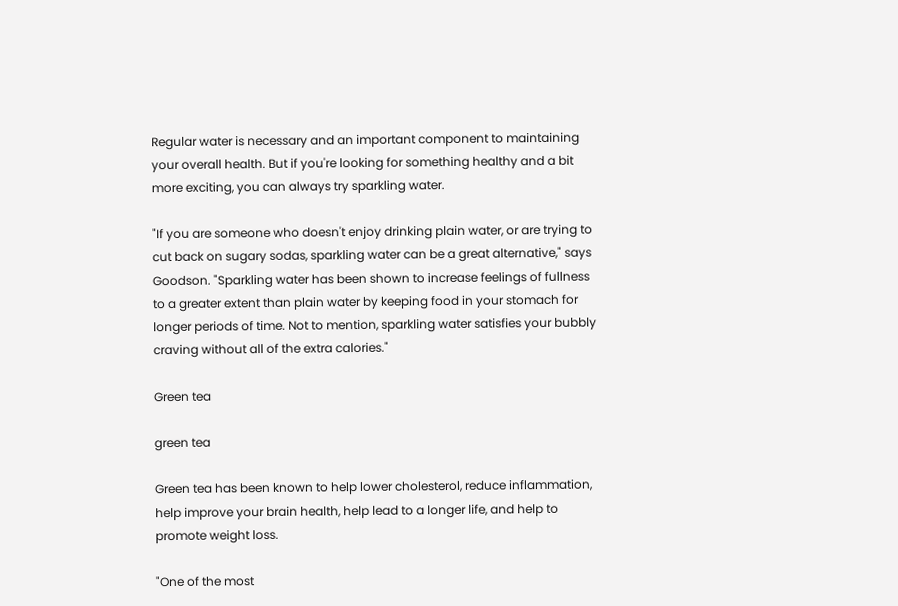Regular water is necessary and an important component to maintaining your overall health. But if you're looking for something healthy and a bit more exciting, you can always try sparkling water.

"If you are someone who doesn't enjoy drinking plain water, or are trying to cut back on sugary sodas, sparkling water can be a great alternative," says Goodson. "Sparkling water has been shown to increase feelings of fullness to a greater extent than plain water by keeping food in your stomach for longer periods of time. Not to mention, sparkling water satisfies your bubbly craving without all of the extra calories."

Green tea

green tea

Green tea has been known to help lower cholesterol, reduce inflammation, help improve your brain health, help lead to a longer life, and help to promote weight loss.

"One of the most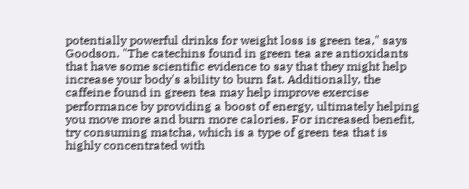potentially powerful drinks for weight loss is green tea," says Goodson. "The catechins found in green tea are antioxidants that have some scientific evidence to say that they might help increase your body's ability to burn fat. Additionally, the caffeine found in green tea may help improve exercise performance by providing a boost of energy, ultimately helping you move more and burn more calories. For increased benefit, try consuming matcha, which is a type of green tea that is highly concentrated with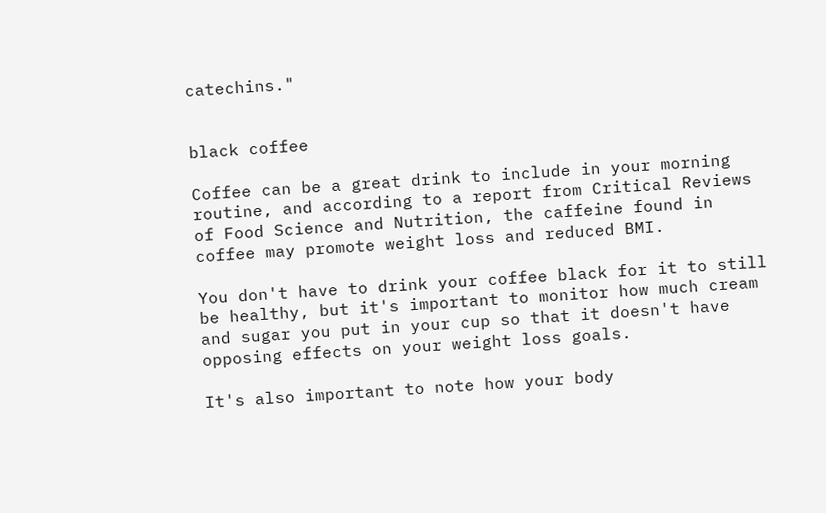catechins."


black coffee

Coffee can be a great drink to include in your morning routine, and according to a report from Critical Reviews of Food Science and Nutrition, the caffeine found in coffee may promote weight loss and reduced BMI.

You don't have to drink your coffee black for it to still be healthy, but it's important to monitor how much cream and sugar you put in your cup so that it doesn't have opposing effects on your weight loss goals.

It's also important to note how your body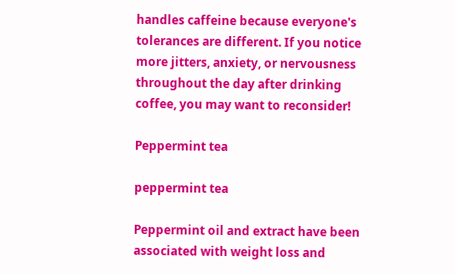handles caffeine because everyone's tolerances are different. If you notice more jitters, anxiety, or nervousness throughout the day after drinking coffee, you may want to reconsider!

Peppermint tea

peppermint tea

Peppermint oil and extract have been associated with weight loss and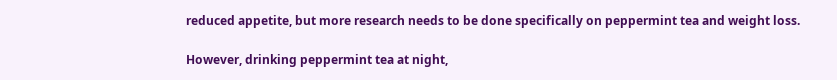reduced appetite, but more research needs to be done specifically on peppermint tea and weight loss.

However, drinking peppermint tea at night,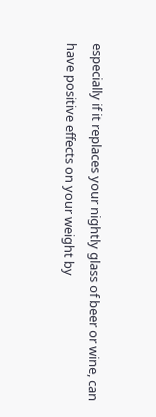especially if it replaces your nightly glass of beer or wine, can have positive effects on your weight by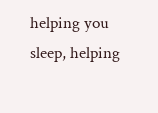helping you sleep, helping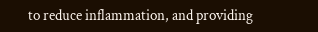to reduce inflammation, and providing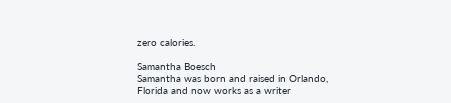zero calories.

Samantha Boesch
Samantha was born and raised in Orlando, Florida and now works as a writer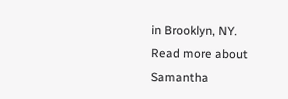in Brooklyn, NY. Read more about Samantha